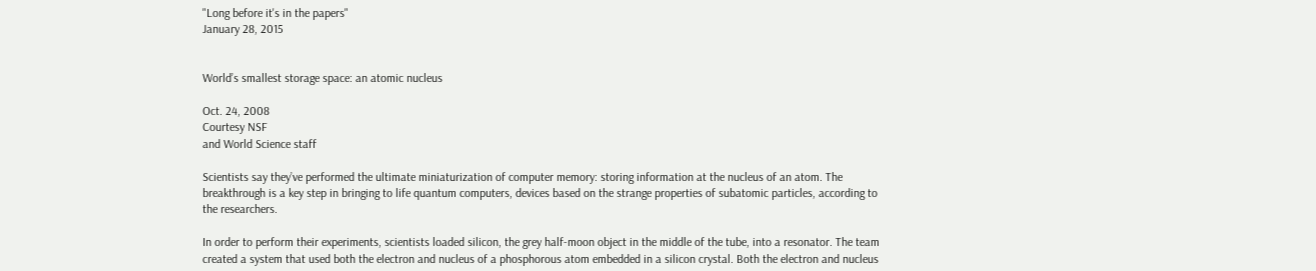"Long before it's in the papers"
January 28, 2015


World’s smallest storage space: an atomic nucleus

Oct. 24, 2008
Courtesy NSF
and World Science staff

Scientists say they’ve performed the ultimate miniaturization of computer memory: storing information at the nucleus of an atom. The breakthrough is a key step in bringing to life quantum computers, devices based on the strange properties of subatomic particles, according to the researchers.

In order to perform their experiments, scientists loaded silicon, the grey half-moon object in the middle of the tube, into a resonator. The team created a system that used both the electron and nucleus of a phosphorous atom embedded in a silicon crystal. Both the electron and nucleus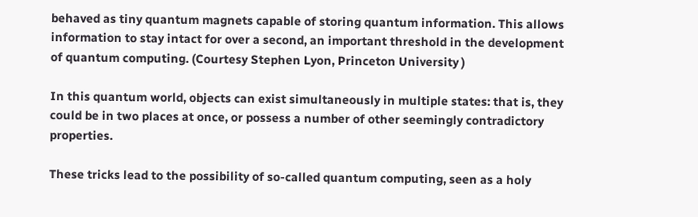behaved as tiny quantum magnets capable of storing quantum information. This allows information to stay intact for over a second, an important threshold in the development of quantum computing. (Courtesy Stephen Lyon, Princeton University )

In this quantum world, objects can exist simultaneously in multiple states: that is, they could be in two places at once, or possess a number of other seemingly contradictory properties.

These tricks lead to the possibility of so-called quantum computing, seen as a holy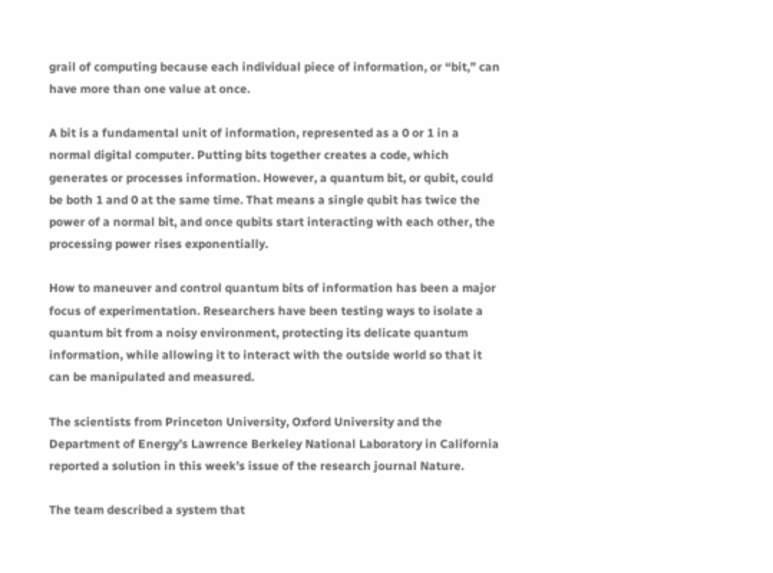grail of computing because each individual piece of information, or “bit,” can have more than one value at once.

A bit is a fundamental unit of information, represented as a 0 or 1 in a normal digital computer. Putting bits together creates a code, which generates or processes information. However, a quantum bit, or qubit, could be both 1 and 0 at the same time. That means a single qubit has twice the power of a normal bit, and once qubits start interacting with each other, the processing power rises exponentially.

How to maneuver and control quantum bits of information has been a major focus of experimentation. Researchers have been testing ways to isolate a quantum bit from a noisy environment, protecting its delicate quantum information, while allowing it to interact with the outside world so that it can be manipulated and measured.

The scientists from Princeton University, Oxford University and the Department of Energy’s Lawrence Berkeley National Laboratory in California reported a solution in this week’s issue of the research journal Nature.

The team described a system that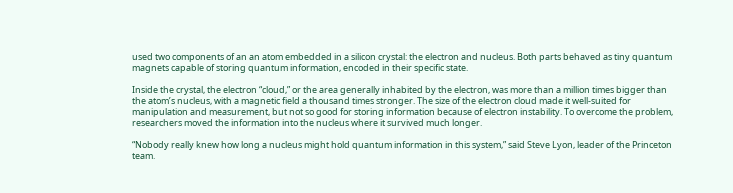used two components of an an atom embedded in a silicon crystal: the electron and nucleus. Both parts behaved as tiny quantum magnets capable of storing quantum information, encoded in their specific state.

Inside the crystal, the electron “cloud,” or the area generally inhabited by the electron, was more than a million times bigger than the atom’s nucleus, with a magnetic field a thousand times stronger. The size of the electron cloud made it well-suited for manipulation and measurement, but not so good for storing information because of electron instability. To overcome the problem, researchers moved the information into the nucleus where it survived much longer.

“Nobody really knew how long a nucleus might hold quantum information in this system,” said Steve Lyon, leader of the Princeton team.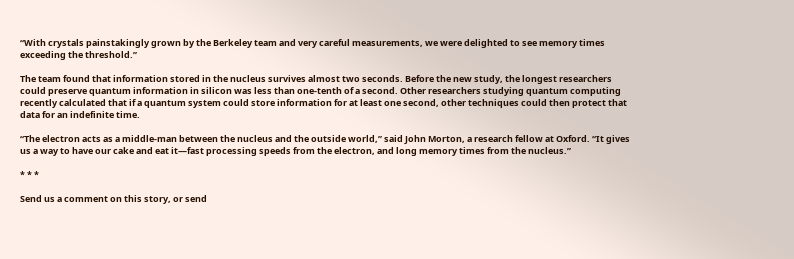“With crystals painstakingly grown by the Berkeley team and very careful measurements, we were delighted to see memory times exceeding the threshold.”

The team found that information stored in the nucleus survives almost two seconds. Before the new study, the longest researchers could preserve quantum information in silicon was less than one-tenth of a second. Other researchers studying quantum computing recently calculated that if a quantum system could store information for at least one second, other techniques could then protect that data for an indefinite time.

“The electron acts as a middle-man between the nucleus and the outside world,” said John Morton, a research fellow at Oxford. “It gives us a way to have our cake and eat it—fast processing speeds from the electron, and long memory times from the nucleus.”

* * *

Send us a comment on this story, or send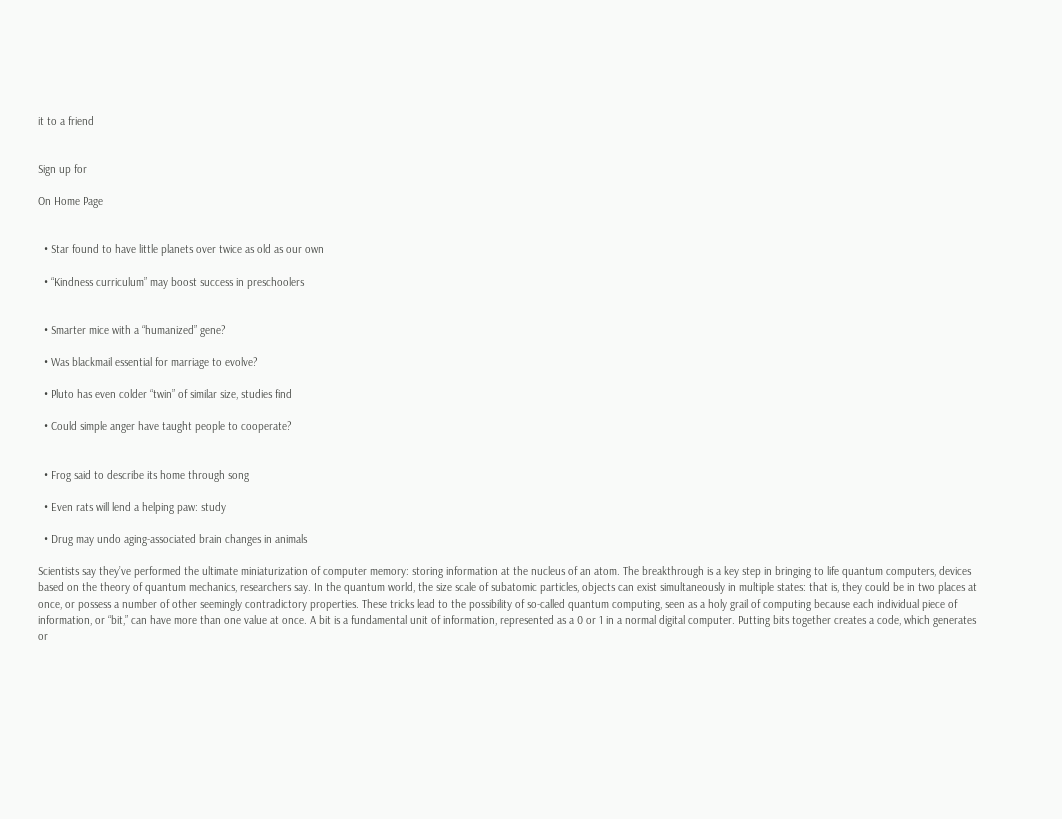it to a friend


Sign up for

On Home Page


  • Star found to have little planets over twice as old as our own

  • “Kindness curriculum” may boost success in preschoolers


  • Smarter mice with a “humanized” gene?

  • Was blackmail essential for marriage to evolve?

  • Pluto has even colder “twin” of similar size, studies find

  • Could simple anger have taught people to cooperate?


  • Frog said to describe its home through song

  • Even rats will lend a helping paw: study

  • Drug may undo aging-associated brain changes in animals

Scientists say they’ve performed the ultimate miniaturization of computer memory: storing information at the nucleus of an atom. The breakthrough is a key step in bringing to life quantum computers, devices based on the theory of quantum mechanics, researchers say. In the quantum world, the size scale of subatomic particles, objects can exist simultaneously in multiple states: that is, they could be in two places at once, or possess a number of other seemingly contradictory properties. These tricks lead to the possibility of so-called quantum computing, seen as a holy grail of computing because each individual piece of information, or “bit,” can have more than one value at once. A bit is a fundamental unit of information, represented as a 0 or 1 in a normal digital computer. Putting bits together creates a code, which generates or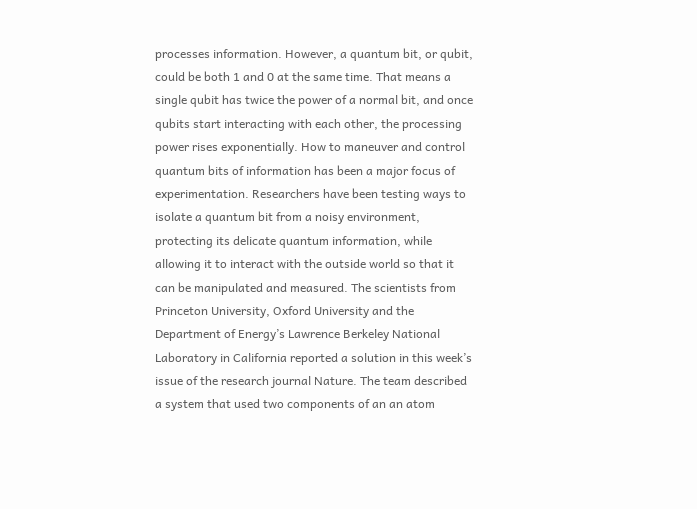processes information. However, a quantum bit, or qubit, could be both 1 and 0 at the same time. That means a single qubit has twice the power of a normal bit, and once qubits start interacting with each other, the processing power rises exponentially. How to maneuver and control quantum bits of information has been a major focus of experimentation. Researchers have been testing ways to isolate a quantum bit from a noisy environment, protecting its delicate quantum information, while allowing it to interact with the outside world so that it can be manipulated and measured. The scientists from Princeton University, Oxford University and the Department of Energy’s Lawrence Berkeley National Laboratory in California reported a solution in this week’s issue of the research journal Nature. The team described a system that used two components of an an atom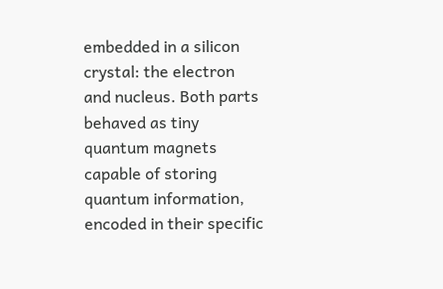embedded in a silicon crystal: the electron and nucleus. Both parts behaved as tiny quantum magnets capable of storing quantum information, encoded in their specific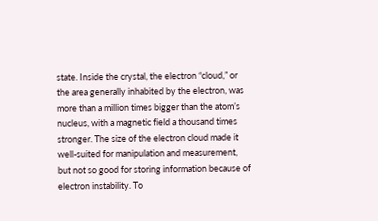state. Inside the crystal, the electron “cloud,” or the area generally inhabited by the electron, was more than a million times bigger than the atom’s nucleus, with a magnetic field a thousand times stronger. The size of the electron cloud made it well-suited for manipulation and measurement, but not so good for storing information because of electron instability. To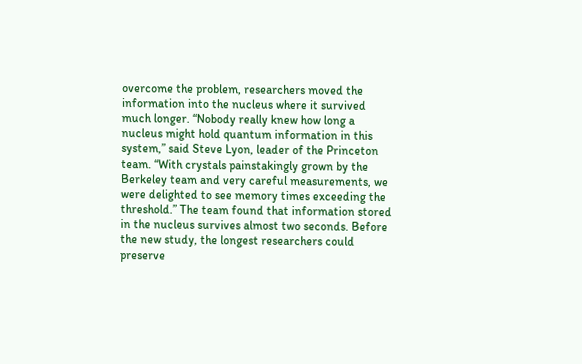overcome the problem, researchers moved the information into the nucleus where it survived much longer. “Nobody really knew how long a nucleus might hold quantum information in this system,” said Steve Lyon, leader of the Princeton team. “With crystals painstakingly grown by the Berkeley team and very careful measurements, we were delighted to see memory times exceeding the threshold.” The team found that information stored in the nucleus survives almost two seconds. Before the new study, the longest researchers could preserve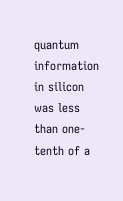quantum information in silicon was less than one-tenth of a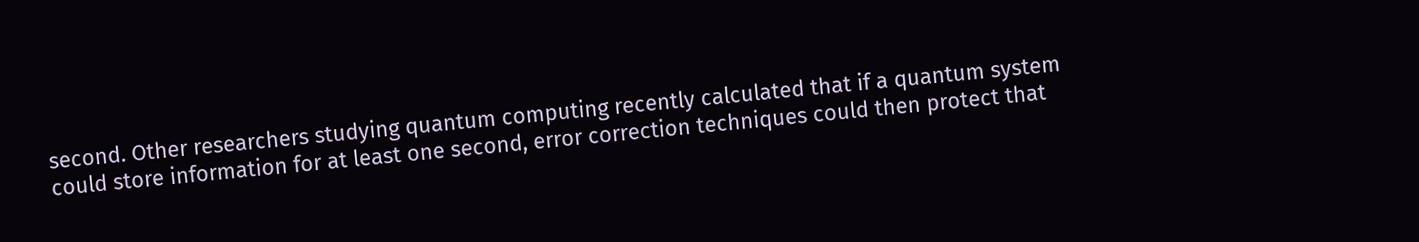second. Other researchers studying quantum computing recently calculated that if a quantum system could store information for at least one second, error correction techniques could then protect that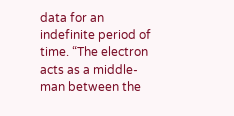data for an indefinite period of time. “The electron acts as a middle-man between the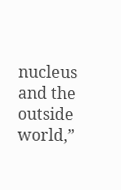nucleus and the outside world,”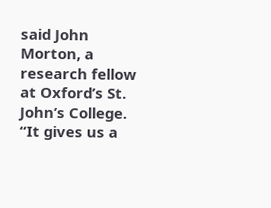said John Morton, a research fellow at Oxford’s St. John’s College. “It gives us a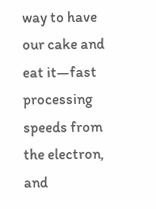way to have our cake and eat it—fast processing speeds from the electron, and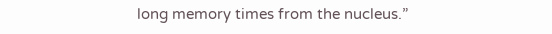long memory times from the nucleus.”